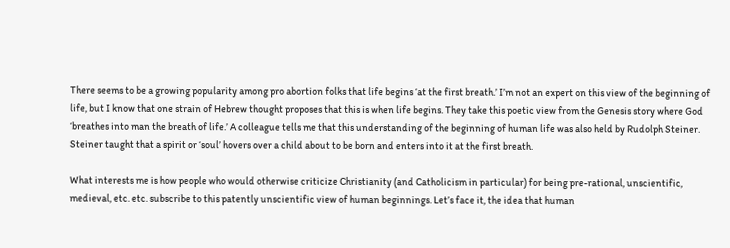There seems to be a growing popularity among pro abortion folks that life begins ‘at the first breath.’ I’m not an expert on this view of the beginning of life, but I know that one strain of Hebrew thought proposes that this is when life begins. They take this poetic view from the Genesis story where God ‘breathes into man the breath of life.’ A colleague tells me that this understanding of the beginning of human life was also held by Rudolph Steiner. Steiner taught that a spirit or ‘soul’ hovers over a child about to be born and enters into it at the first breath.

What interests me is how people who would otherwise criticize Christianity (and Catholicism in particular) for being pre-rational, unscientific, medieval, etc. etc. subscribe to this patently unscientific view of human beginnings. Let’s face it, the idea that human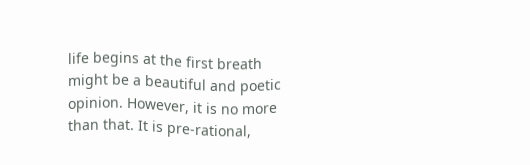life begins at the first breath might be a beautiful and poetic opinion. However, it is no more than that. It is pre-rational,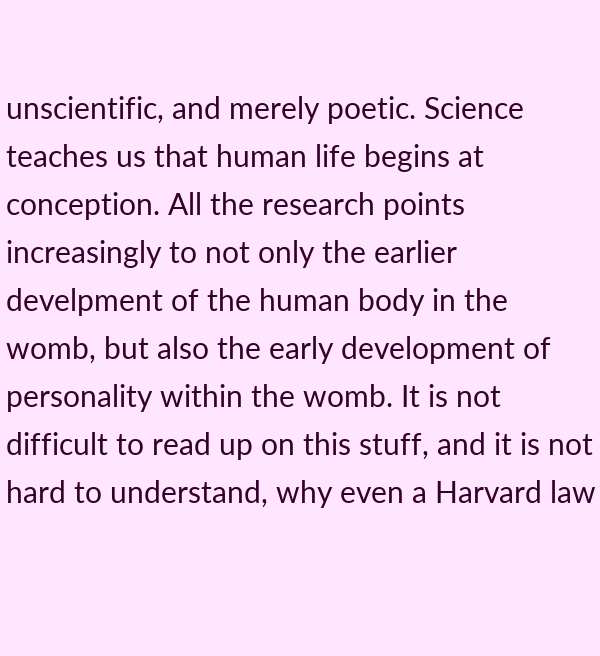unscientific, and merely poetic. Science teaches us that human life begins at conception. All the research points increasingly to not only the earlier develpment of the human body in the womb, but also the early development of personality within the womb. It is not difficult to read up on this stuff, and it is not hard to understand, why even a Harvard law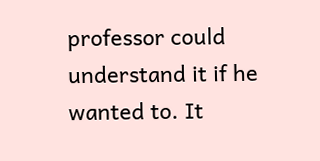professor could understand it if he wanted to. It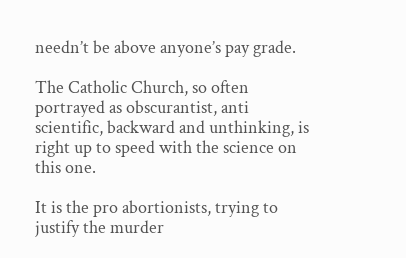needn’t be above anyone’s pay grade.

The Catholic Church, so often portrayed as obscurantist, anti scientific, backward and unthinking, is right up to speed with the science on this one.

It is the pro abortionists, trying to justify the murder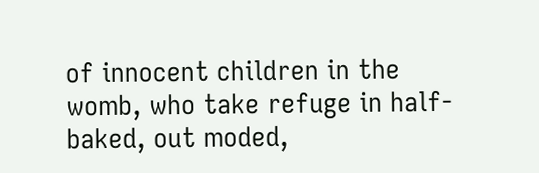of innocent children in the womb, who take refuge in half-baked, out moded,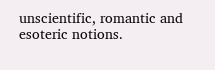unscientific, romantic and esoteric notions.